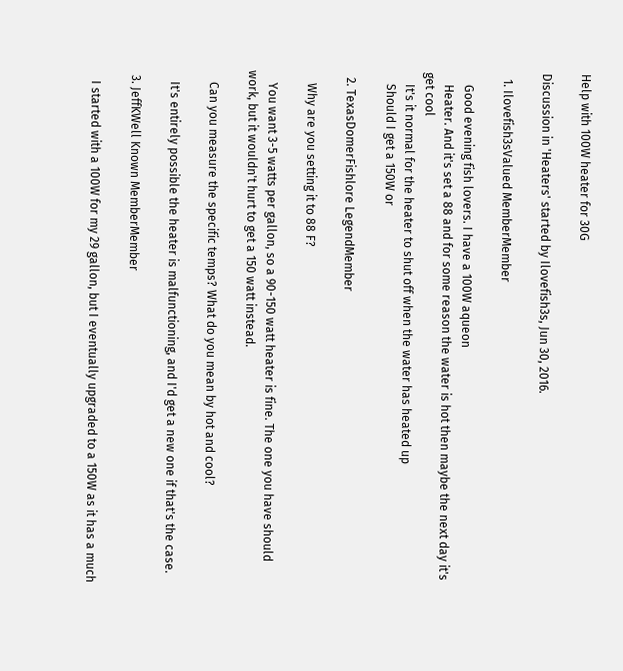Help with 100W heater for 30G

Discussion in 'Heaters' started by Ilovefish3s, Jun 30, 2016.

  1. Ilovefish3sValued MemberMember

    Good evening fish lovers. I have a 100W aqueon
    Heater. And it's set a 88 and for some reason the water is hot then maybe the next day it's get cool
    It's it normal for the heater to shut off when the water has heated up
    Should I get a 150W or

  2. TexasDomerFishlore LegendMember

    Why are you setting it to 88 F?

    You want 3-5 watts per gallon, so a 90-150 watt heater is fine. The one you have should work, but it wouldn't hurt to get a 150 watt instead.

    Can you measure the specific temps? What do you mean by hot and cool?

    It's entirely possible the heater is malfunctioning, and I'd get a new one if that's the case.

  3. JeffKWell Known MemberMember

    I started with a 100W for my 29 gallon, but I eventually upgraded to a 150W as it has a much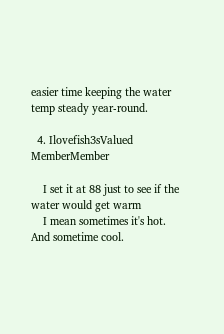easier time keeping the water temp steady year-round.

  4. Ilovefish3sValued MemberMember

    I set it at 88 just to see if the water would get warm
    I mean sometimes it's hot. And sometime cool.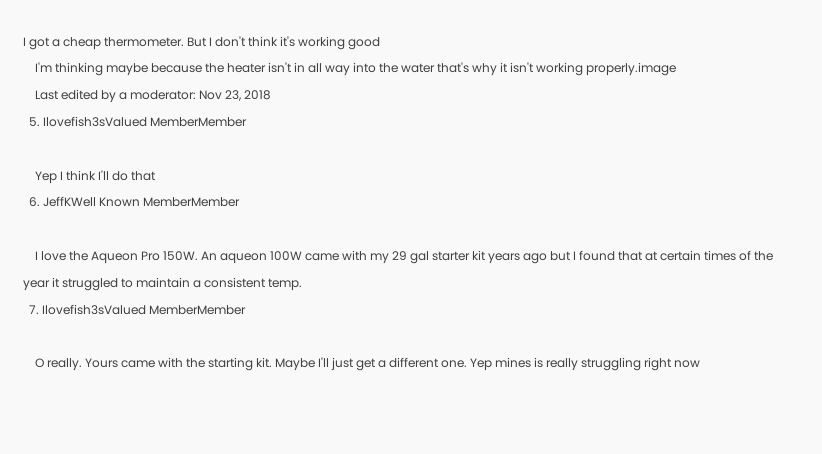I got a cheap thermometer. But I don't think it's working good
    I'm thinking maybe because the heater isn't in all way into the water that's why it isn't working properly.image
    Last edited by a moderator: Nov 23, 2018
  5. Ilovefish3sValued MemberMember

    Yep I think I'll do that
  6. JeffKWell Known MemberMember

    I love the Aqueon Pro 150W. An aqueon 100W came with my 29 gal starter kit years ago but I found that at certain times of the year it struggled to maintain a consistent temp.
  7. Ilovefish3sValued MemberMember

    O really. Yours came with the starting kit. Maybe I'll just get a different one. Yep mines is really struggling right now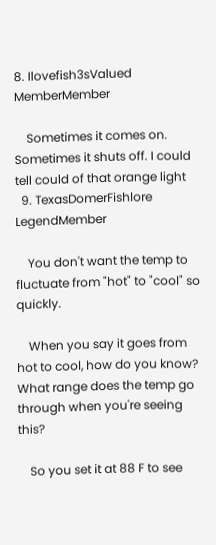8. Ilovefish3sValued MemberMember

    Sometimes it comes on. Sometimes it shuts off. I could tell could of that orange light
  9. TexasDomerFishlore LegendMember

    You don't want the temp to fluctuate from "hot" to "cool" so quickly.

    When you say it goes from hot to cool, how do you know? What range does the temp go through when you're seeing this?

    So you set it at 88 F to see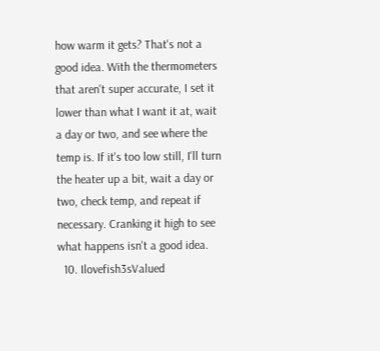how warm it gets? That's not a good idea. With the thermometers that aren't super accurate, I set it lower than what I want it at, wait a day or two, and see where the temp is. If it's too low still, I'll turn the heater up a bit, wait a day or two, check temp, and repeat if necessary. Cranking it high to see what happens isn't a good idea.
  10. Ilovefish3sValued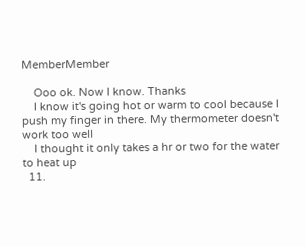MemberMember

    Ooo ok. Now I know. Thanks
    I know it's going hot or warm to cool because I push my finger in there. My thermometer doesn't work too well
    I thought it only takes a hr or two for the water to heat up
  11.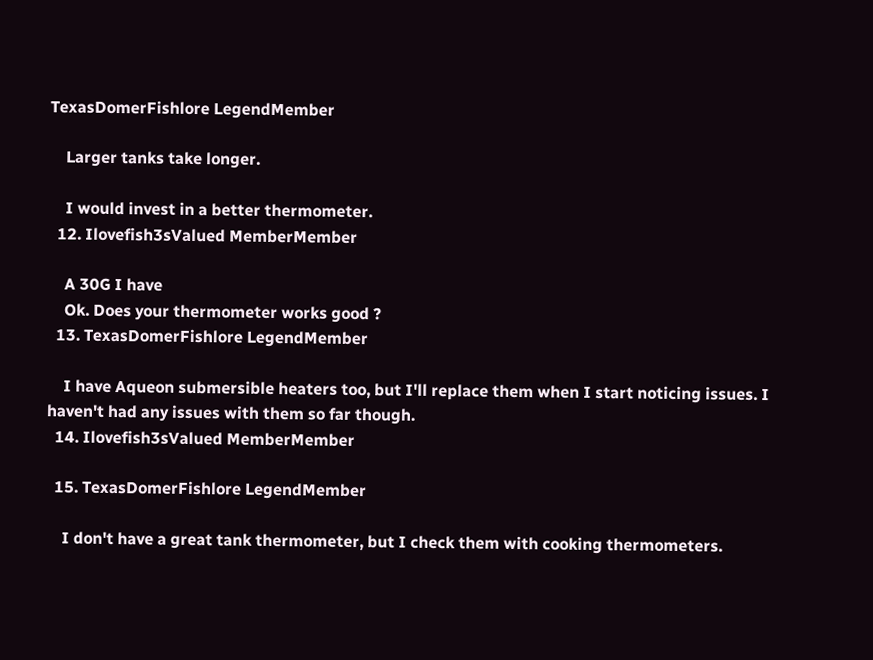TexasDomerFishlore LegendMember

    Larger tanks take longer.

    I would invest in a better thermometer.
  12. Ilovefish3sValued MemberMember

    A 30G I have
    Ok. Does your thermometer works good ?
  13. TexasDomerFishlore LegendMember

    I have Aqueon submersible heaters too, but I'll replace them when I start noticing issues. I haven't had any issues with them so far though.
  14. Ilovefish3sValued MemberMember

  15. TexasDomerFishlore LegendMember

    I don't have a great tank thermometer, but I check them with cooking thermometers.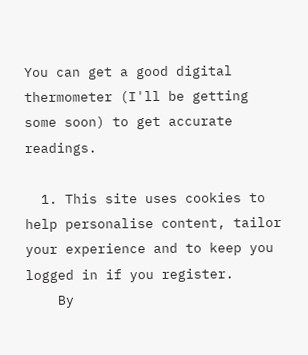You can get a good digital thermometer (I'll be getting some soon) to get accurate readings.

  1. This site uses cookies to help personalise content, tailor your experience and to keep you logged in if you register.
    By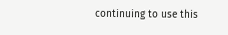continuing to use this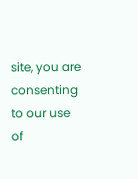site, you are consenting to our use of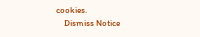cookies.
    Dismiss Notice